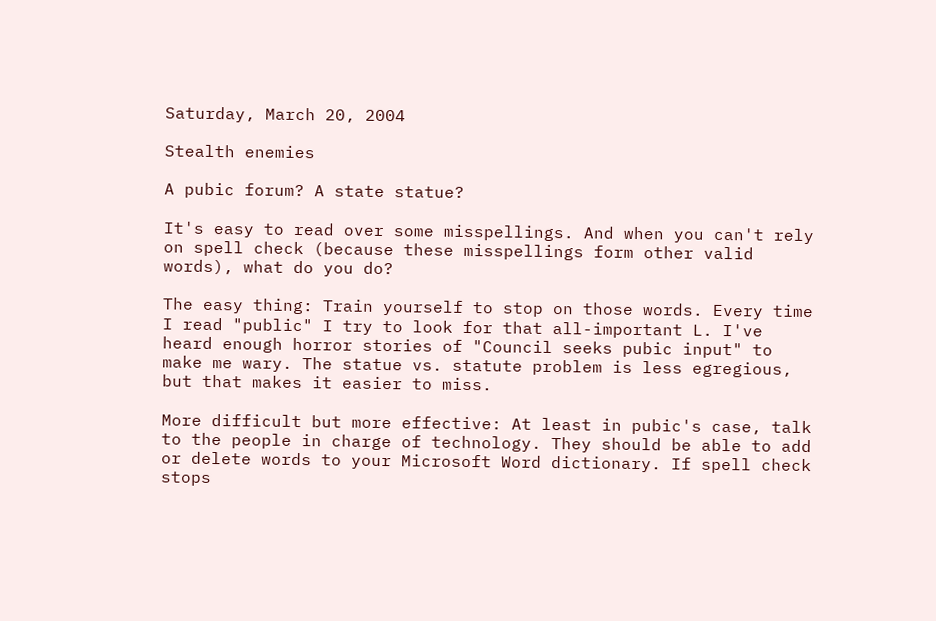Saturday, March 20, 2004

Stealth enemies

A pubic forum? A state statue?

It's easy to read over some misspellings. And when you can't rely on spell check (because these misspellings form other valid words), what do you do?

The easy thing: Train yourself to stop on those words. Every time I read "public" I try to look for that all-important L. I've heard enough horror stories of "Council seeks pubic input" to make me wary. The statue vs. statute problem is less egregious, but that makes it easier to miss.

More difficult but more effective: At least in pubic's case, talk to the people in charge of technology. They should be able to add or delete words to your Microsoft Word dictionary. If spell check stops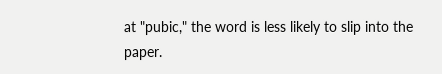at "pubic," the word is less likely to slip into the paper.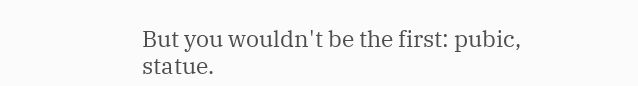But you wouldn't be the first: pubic, statue.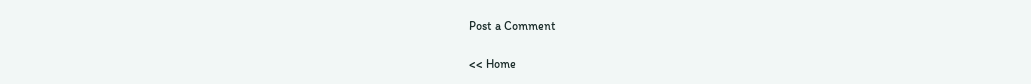Post a Comment

<< Home